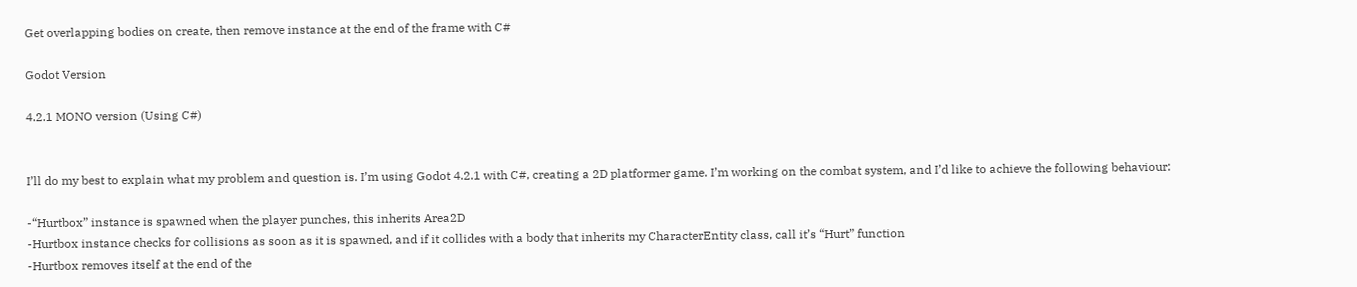Get overlapping bodies on create, then remove instance at the end of the frame with C#

Godot Version

4.2.1 MONO version (Using C#)


I’ll do my best to explain what my problem and question is. I’m using Godot 4.2.1 with C#, creating a 2D platformer game. I’m working on the combat system, and I’d like to achieve the following behaviour:

-“Hurtbox” instance is spawned when the player punches, this inherits Area2D
-Hurtbox instance checks for collisions as soon as it is spawned, and if it collides with a body that inherits my CharacterEntity class, call it’s “Hurt” function
-Hurtbox removes itself at the end of the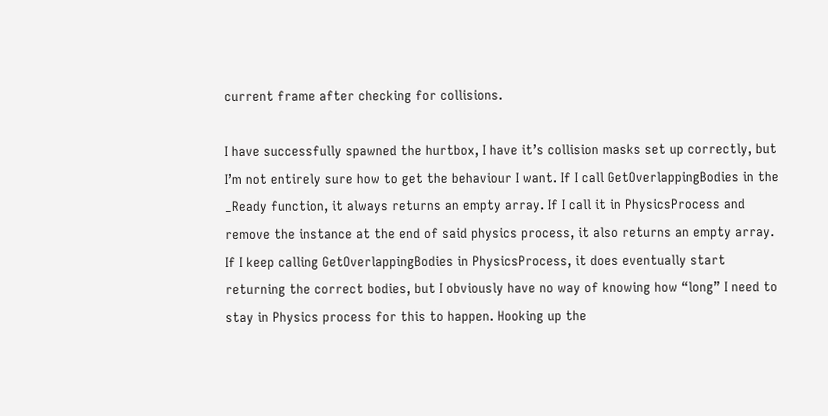current frame after checking for collisions.

I have successfully spawned the hurtbox, I have it’s collision masks set up correctly, but I’m not entirely sure how to get the behaviour I want. If I call GetOverlappingBodies in the _Ready function, it always returns an empty array. If I call it in PhysicsProcess and remove the instance at the end of said physics process, it also returns an empty array. If I keep calling GetOverlappingBodies in PhysicsProcess, it does eventually start returning the correct bodies, but I obviously have no way of knowing how “long” I need to stay in Physics process for this to happen. Hooking up the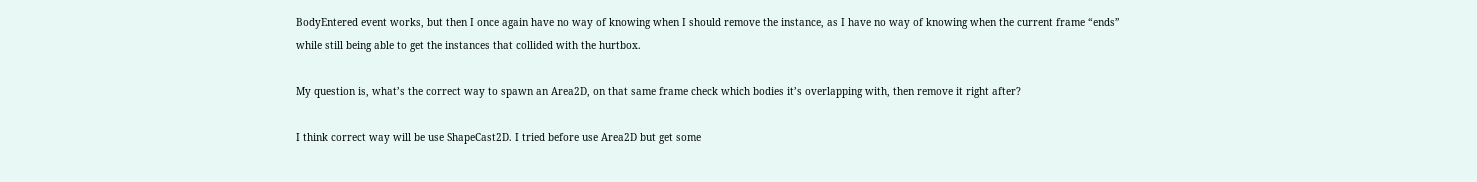BodyEntered event works, but then I once again have no way of knowing when I should remove the instance, as I have no way of knowing when the current frame “ends” while still being able to get the instances that collided with the hurtbox.

My question is, what’s the correct way to spawn an Area2D, on that same frame check which bodies it’s overlapping with, then remove it right after?

I think correct way will be use ShapeCast2D. I tried before use Area2D but get some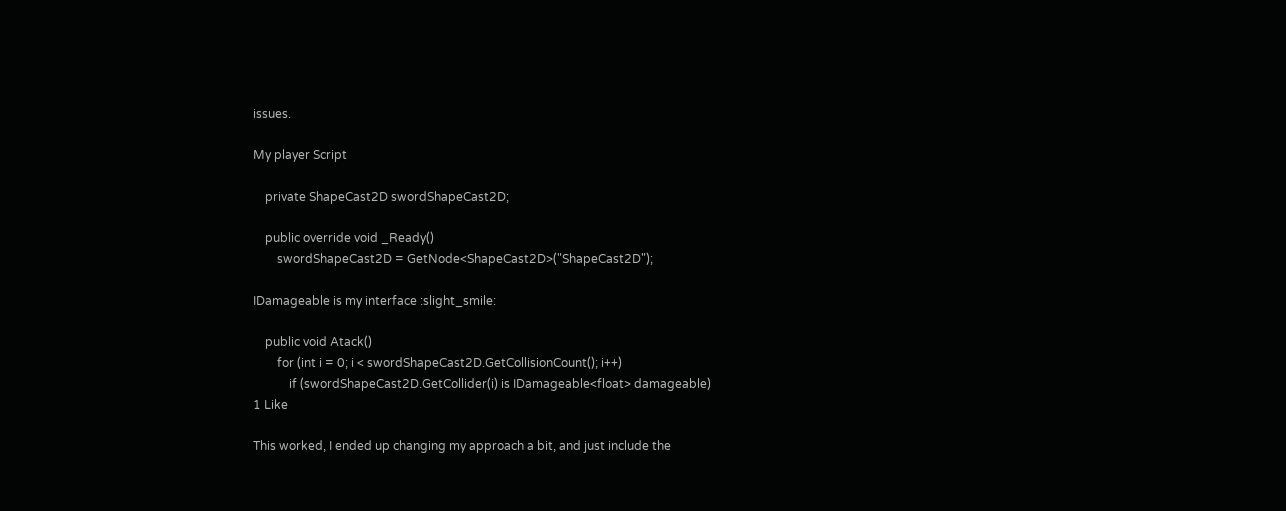issues.

My player Script

    private ShapeCast2D swordShapeCast2D;

    public override void _Ready()
        swordShapeCast2D = GetNode<ShapeCast2D>("ShapeCast2D");

IDamageable is my interface :slight_smile:

    public void Atack()
        for (int i = 0; i < swordShapeCast2D.GetCollisionCount(); i++)
            if (swordShapeCast2D.GetCollider(i) is IDamageable<float> damageable)
1 Like

This worked, I ended up changing my approach a bit, and just include the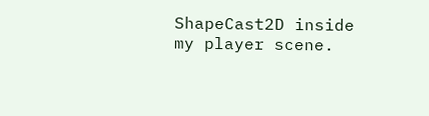ShapeCast2D inside my player scene.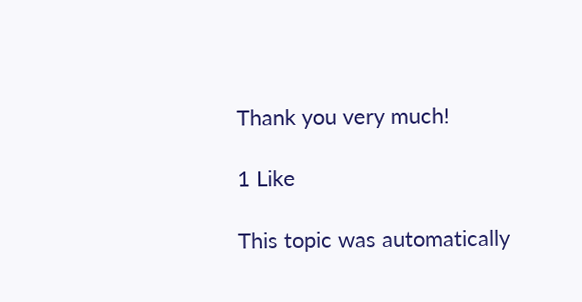Thank you very much!

1 Like

This topic was automatically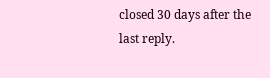closed 30 days after the last reply.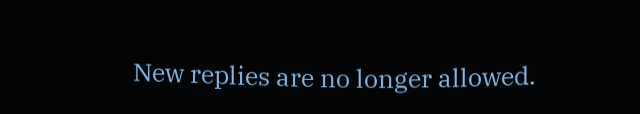New replies are no longer allowed.